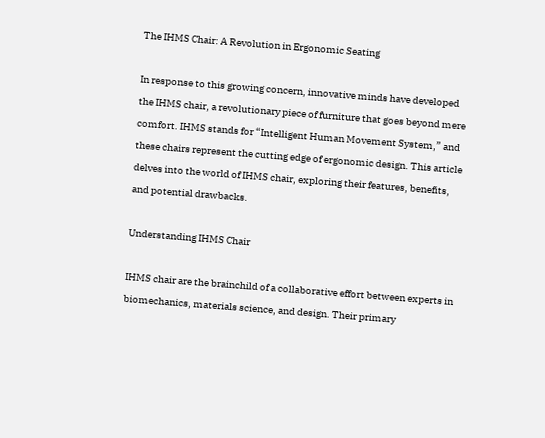The IHMS Chair: A Revolution in Ergonomic Seating

In response to this growing concern, innovative minds have developed the IHMS chair, a revolutionary piece of furniture that goes beyond mere comfort. IHMS stands for “Intelligent Human Movement System,” and these chairs represent the cutting edge of ergonomic design. This article delves into the world of IHMS chair, exploring their features, benefits, and potential drawbacks.

Understanding IHMS Chair

IHMS chair are the brainchild of a collaborative effort between experts in biomechanics, materials science, and design. Their primary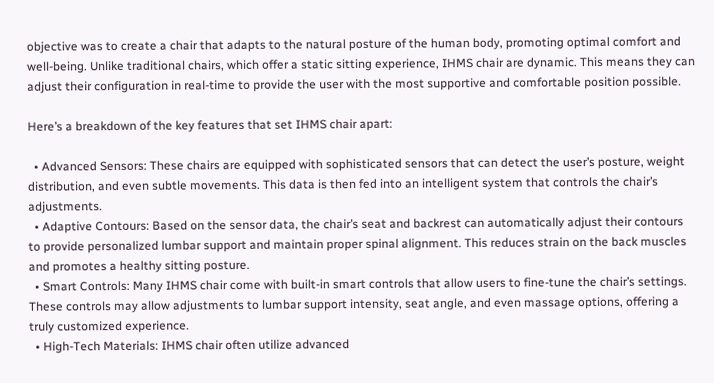objective was to create a chair that adapts to the natural posture of the human body, promoting optimal comfort and well-being. Unlike traditional chairs, which offer a static sitting experience, IHMS chair are dynamic. This means they can adjust their configuration in real-time to provide the user with the most supportive and comfortable position possible.

Here’s a breakdown of the key features that set IHMS chair apart:

  • Advanced Sensors: These chairs are equipped with sophisticated sensors that can detect the user’s posture, weight distribution, and even subtle movements. This data is then fed into an intelligent system that controls the chair’s adjustments.
  • Adaptive Contours: Based on the sensor data, the chair’s seat and backrest can automatically adjust their contours to provide personalized lumbar support and maintain proper spinal alignment. This reduces strain on the back muscles and promotes a healthy sitting posture.
  • Smart Controls: Many IHMS chair come with built-in smart controls that allow users to fine-tune the chair’s settings. These controls may allow adjustments to lumbar support intensity, seat angle, and even massage options, offering a truly customized experience.
  • High-Tech Materials: IHMS chair often utilize advanced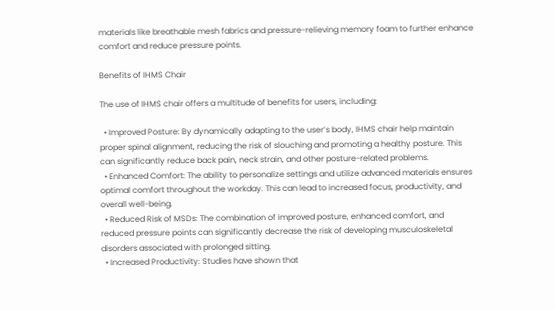materials like breathable mesh fabrics and pressure-relieving memory foam to further enhance comfort and reduce pressure points.

Benefits of IHMS Chair

The use of IHMS chair offers a multitude of benefits for users, including:

  • Improved Posture: By dynamically adapting to the user’s body, IHMS chair help maintain proper spinal alignment, reducing the risk of slouching and promoting a healthy posture. This can significantly reduce back pain, neck strain, and other posture-related problems.
  • Enhanced Comfort: The ability to personalize settings and utilize advanced materials ensures optimal comfort throughout the workday. This can lead to increased focus, productivity, and overall well-being.
  • Reduced Risk of MSDs: The combination of improved posture, enhanced comfort, and reduced pressure points can significantly decrease the risk of developing musculoskeletal disorders associated with prolonged sitting.
  • Increased Productivity: Studies have shown that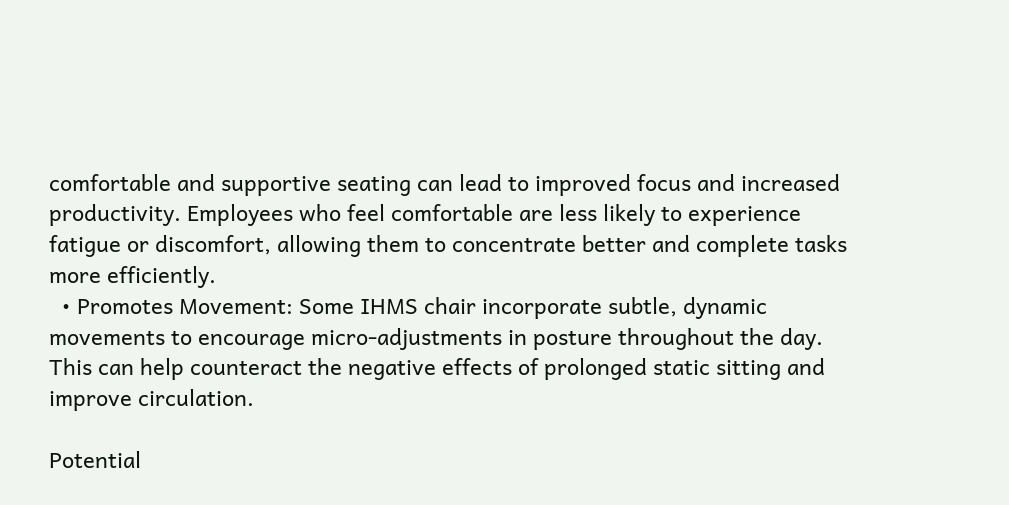comfortable and supportive seating can lead to improved focus and increased productivity. Employees who feel comfortable are less likely to experience fatigue or discomfort, allowing them to concentrate better and complete tasks more efficiently.
  • Promotes Movement: Some IHMS chair incorporate subtle, dynamic movements to encourage micro-adjustments in posture throughout the day. This can help counteract the negative effects of prolonged static sitting and improve circulation.

Potential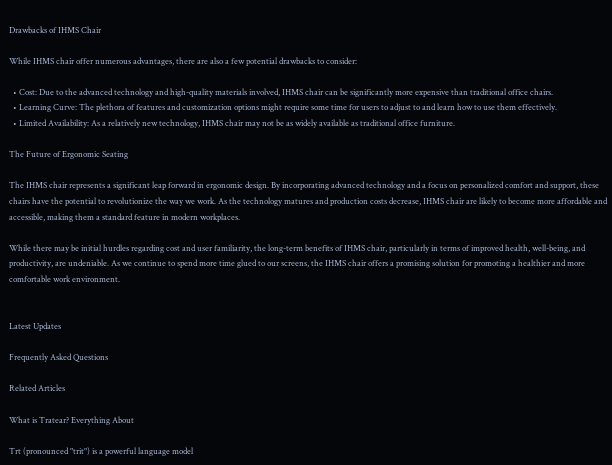Drawbacks of IHMS Chair

While IHMS chair offer numerous advantages, there are also a few potential drawbacks to consider:

  • Cost: Due to the advanced technology and high-quality materials involved, IHMS chair can be significantly more expensive than traditional office chairs.
  • Learning Curve: The plethora of features and customization options might require some time for users to adjust to and learn how to use them effectively.
  • Limited Availability: As a relatively new technology, IHMS chair may not be as widely available as traditional office furniture.

The Future of Ergonomic Seating

The IHMS chair represents a significant leap forward in ergonomic design. By incorporating advanced technology and a focus on personalized comfort and support, these chairs have the potential to revolutionize the way we work. As the technology matures and production costs decrease, IHMS chair are likely to become more affordable and accessible, making them a standard feature in modern workplaces.

While there may be initial hurdles regarding cost and user familiarity, the long-term benefits of IHMS chair, particularly in terms of improved health, well-being, and productivity, are undeniable. As we continue to spend more time glued to our screens, the IHMS chair offers a promising solution for promoting a healthier and more comfortable work environment.


Latest Updates

Frequently Asked Questions

Related Articles

What is Tratear? Everything About

Trt (pronounced "trit") is a powerful language model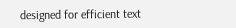designed for efficient text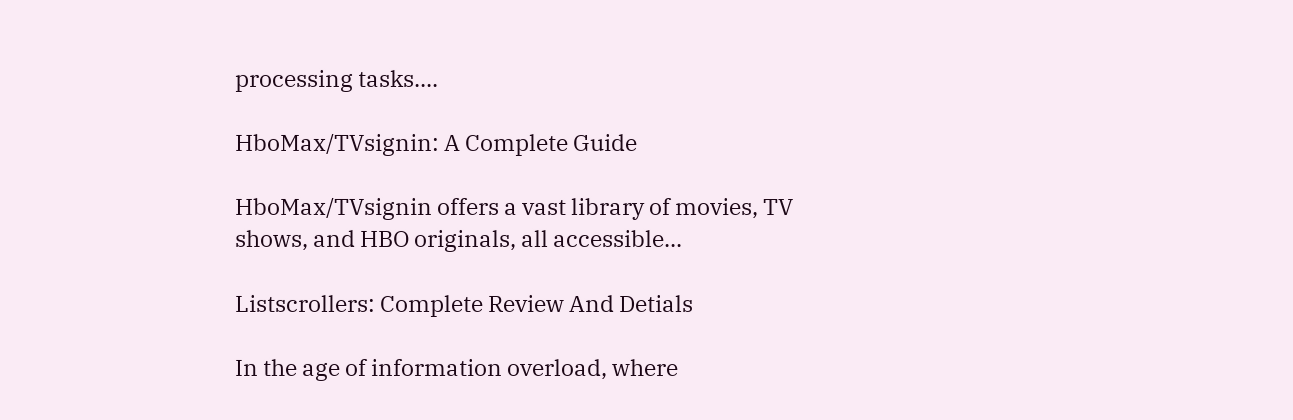processing tasks....

HboMax/TVsignin: A Complete Guide

HboMax/TVsignin offers a vast library of movies, TV shows, and HBO originals, all accessible...

Listscrollers: Complete Review And Detials

In the age of information overload, where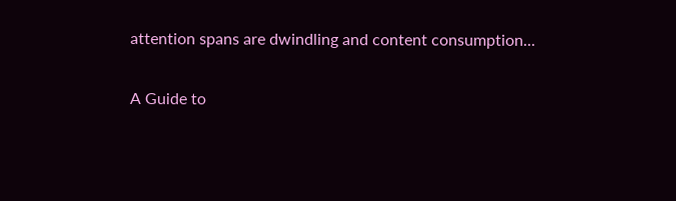attention spans are dwindling and content consumption...

A Guide to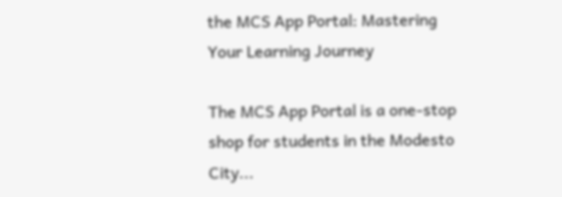the MCS App Portal: Mastering Your Learning Journey

The MCS App Portal is a one-stop shop for students in the Modesto City...